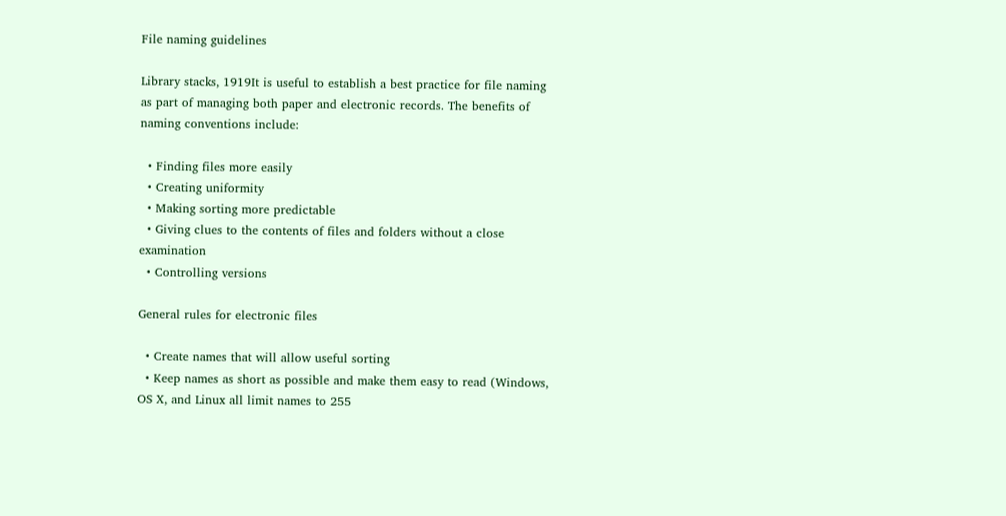File naming guidelines

Library stacks, 1919It is useful to establish a best practice for file naming as part of managing both paper and electronic records. The benefits of naming conventions include:

  • Finding files more easily
  • Creating uniformity
  • Making sorting more predictable
  • Giving clues to the contents of files and folders without a close examination
  • Controlling versions

General rules for electronic files

  • Create names that will allow useful sorting
  • Keep names as short as possible and make them easy to read (Windows, OS X, and Linux all limit names to 255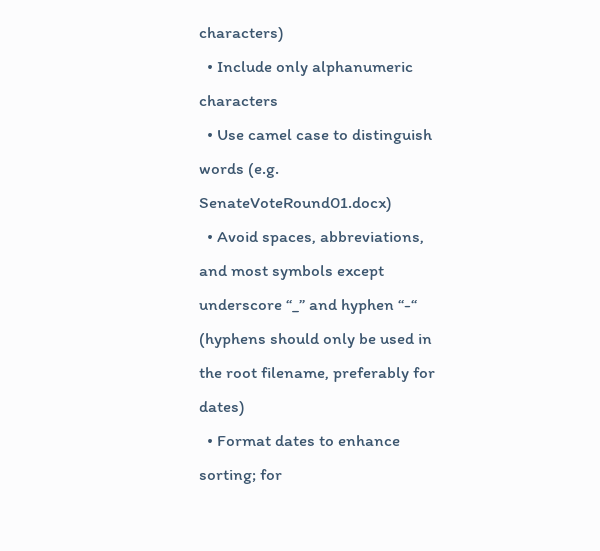characters)
  • Include only alphanumeric characters
  • Use camel case to distinguish words (e.g. SenateVoteRound01.docx)
  • Avoid spaces, abbreviations, and most symbols except underscore “_” and hyphen “-“ (hyphens should only be used in the root filename, preferably for dates)
  • Format dates to enhance sorting; for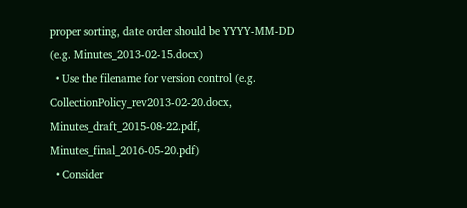proper sorting, date order should be YYYY-MM-DD (e.g. Minutes_2013-02-15.docx)
  • Use the filename for version control (e.g. CollectionPolicy_rev2013-02-20.docx, Minutes_draft_2015-08-22.pdf, Minutes_final_2016-05-20.pdf)
  • Consider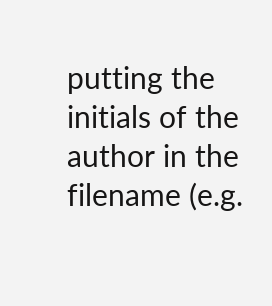putting the initials of the author in the filename (e.g.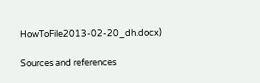HowToFile2013-02-20_dh.docx)

Sources and references